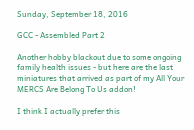Sunday, September 18, 2016

GCC - Assembled Part 2

Another hobby blackout due to some ongoing family health issues - but here are the last miniatures that arrived as part of my All Your MERCS Are Belong To Us addon!

I think I actually prefer this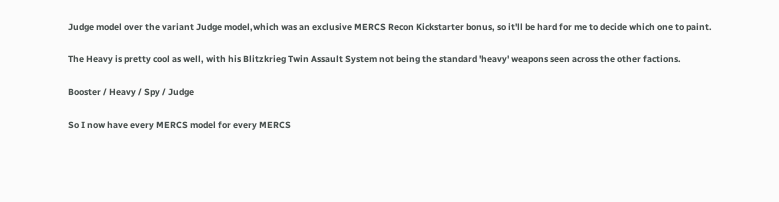Judge model over the variant Judge model,which was an exclusive MERCS Recon Kickstarter bonus, so it'll be hard for me to decide which one to paint.

The Heavy is pretty cool as well, with his Blitzkrieg Twin Assault System not being the standard 'heavy' weapons seen across the other factions.

Booster / Heavy / Spy / Judge

So I now have every MERCS model for every MERCS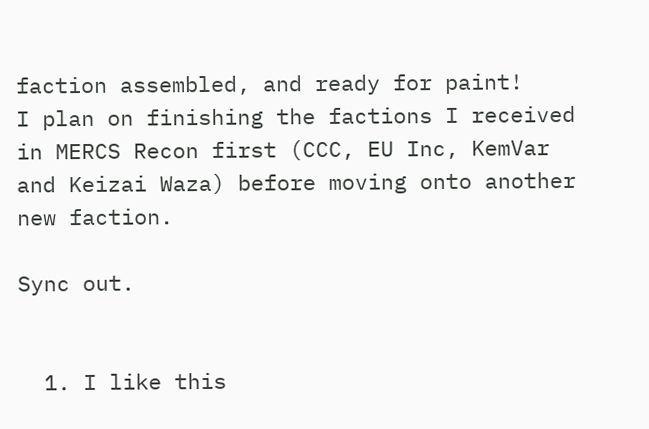faction assembled, and ready for paint!
I plan on finishing the factions I received in MERCS Recon first (CCC, EU Inc, KemVar and Keizai Waza) before moving onto another new faction.

Sync out.


  1. I like this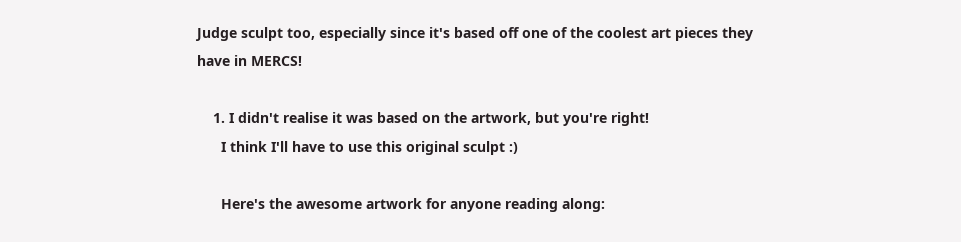Judge sculpt too, especially since it's based off one of the coolest art pieces they have in MERCS!

    1. I didn't realise it was based on the artwork, but you're right!
      I think I'll have to use this original sculpt :)

      Here's the awesome artwork for anyone reading along: